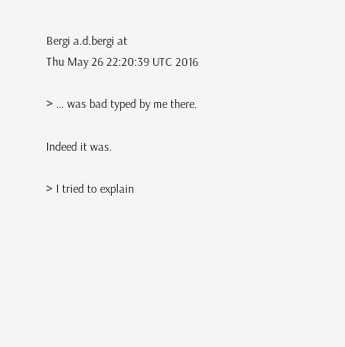Bergi a.d.bergi at
Thu May 26 22:20:39 UTC 2016

> … was bad typed by me there.

Indeed it was.

> I tried to explain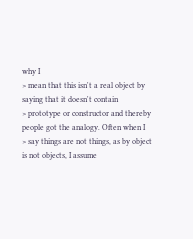why I
> mean that this isn't a real object by saying that it doesn't contain
> prototype or constructor and thereby people got the analogy. Often when I
> say things are not things, as by object is not objects, I assume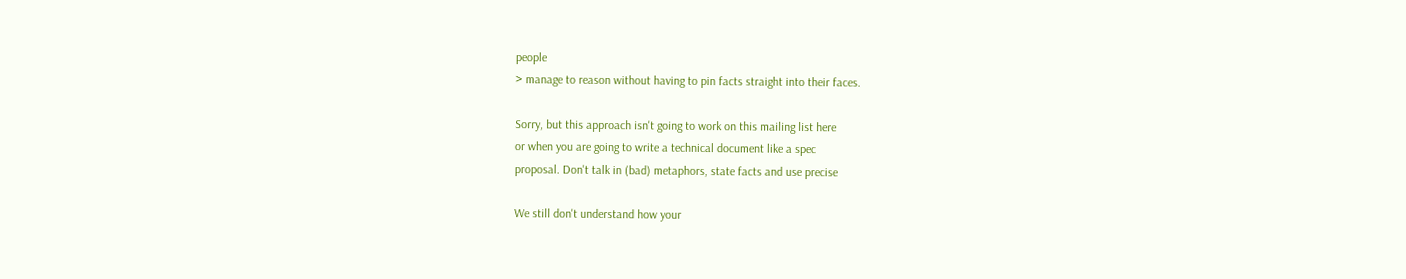people
> manage to reason without having to pin facts straight into their faces.

Sorry, but this approach isn't going to work on this mailing list here
or when you are going to write a technical document like a spec
proposal. Don't talk in (bad) metaphors, state facts and use precise

We still don't understand how your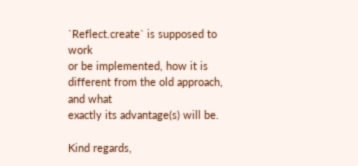`Reflect.create` is supposed to work
or be implemented, how it is different from the old approach, and what
exactly its advantage(s) will be.

Kind regards,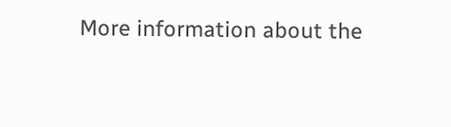More information about the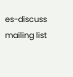es-discuss mailing list